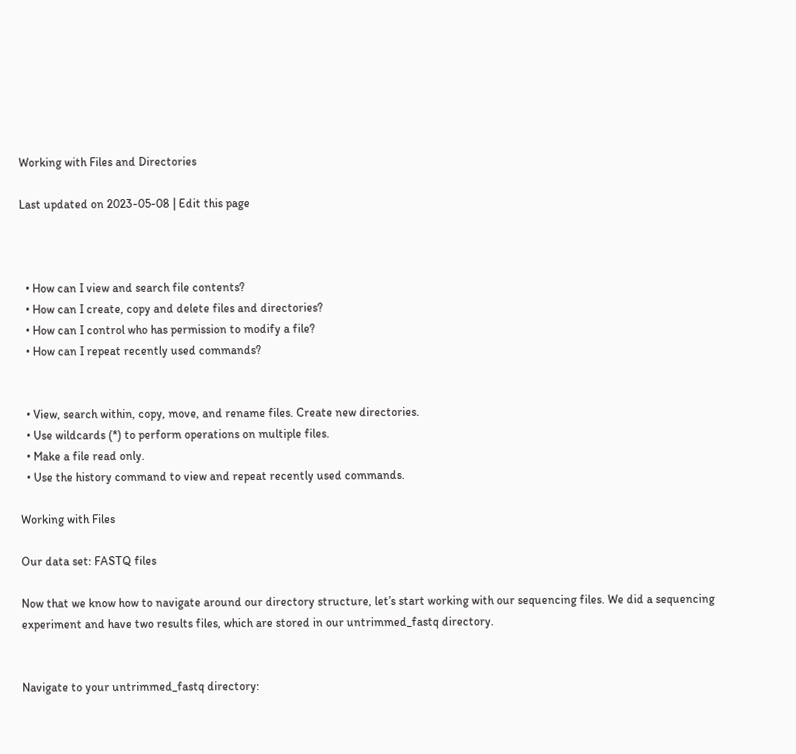Working with Files and Directories

Last updated on 2023-05-08 | Edit this page



  • How can I view and search file contents?
  • How can I create, copy and delete files and directories?
  • How can I control who has permission to modify a file?
  • How can I repeat recently used commands?


  • View, search within, copy, move, and rename files. Create new directories.
  • Use wildcards (*) to perform operations on multiple files.
  • Make a file read only.
  • Use the history command to view and repeat recently used commands.

Working with Files

Our data set: FASTQ files

Now that we know how to navigate around our directory structure, let’s start working with our sequencing files. We did a sequencing experiment and have two results files, which are stored in our untrimmed_fastq directory.


Navigate to your untrimmed_fastq directory: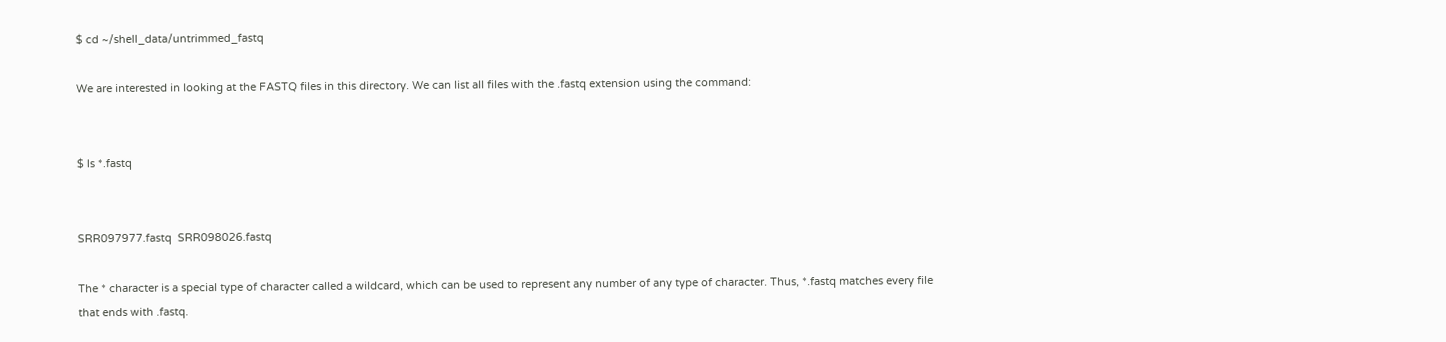$ cd ~/shell_data/untrimmed_fastq

We are interested in looking at the FASTQ files in this directory. We can list all files with the .fastq extension using the command:


$ ls *.fastq


SRR097977.fastq  SRR098026.fastq

The * character is a special type of character called a wildcard, which can be used to represent any number of any type of character. Thus, *.fastq matches every file that ends with .fastq.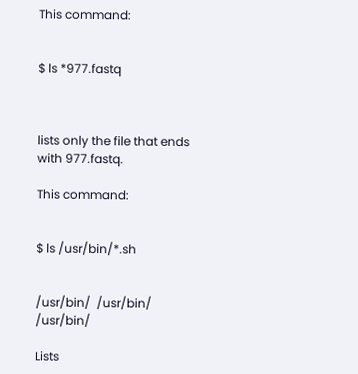This command:


$ ls *977.fastq



lists only the file that ends with 977.fastq.

This command:


$ ls /usr/bin/*.sh


/usr/bin/  /usr/bin/  /usr/bin/

Lists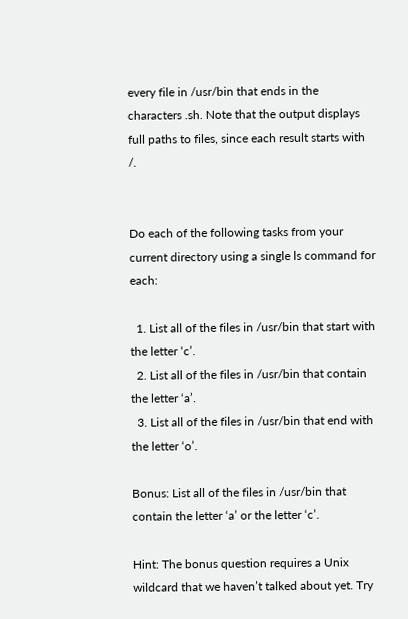every file in /usr/bin that ends in the characters .sh. Note that the output displays full paths to files, since each result starts with /.


Do each of the following tasks from your current directory using a single ls command for each:

  1. List all of the files in /usr/bin that start with the letter ‘c’.
  2. List all of the files in /usr/bin that contain the letter ‘a’.
  3. List all of the files in /usr/bin that end with the letter ‘o’.

Bonus: List all of the files in /usr/bin that contain the letter ‘a’ or the letter ‘c’.

Hint: The bonus question requires a Unix wildcard that we haven’t talked about yet. Try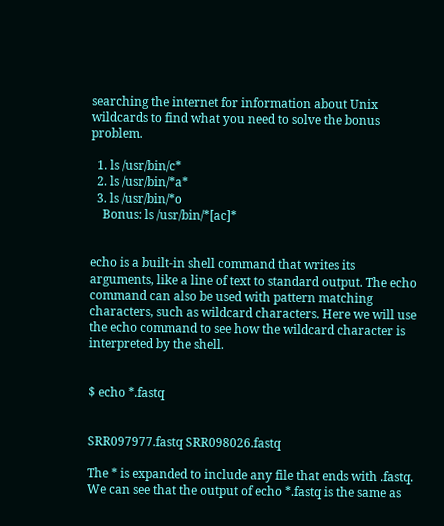searching the internet for information about Unix wildcards to find what you need to solve the bonus problem.

  1. ls /usr/bin/c*
  2. ls /usr/bin/*a*
  3. ls /usr/bin/*o
    Bonus: ls /usr/bin/*[ac]*


echo is a built-in shell command that writes its arguments, like a line of text to standard output. The echo command can also be used with pattern matching characters, such as wildcard characters. Here we will use the echo command to see how the wildcard character is interpreted by the shell.


$ echo *.fastq


SRR097977.fastq SRR098026.fastq

The * is expanded to include any file that ends with .fastq. We can see that the output of echo *.fastq is the same as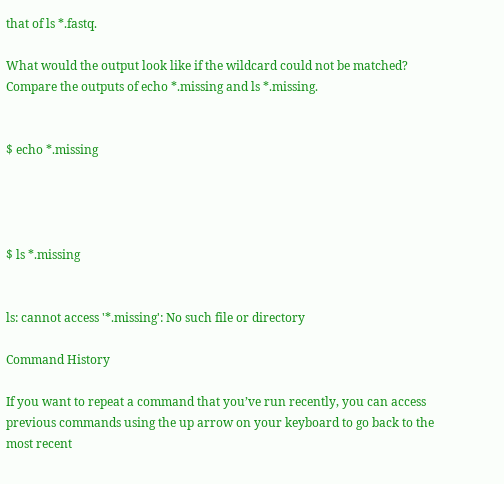that of ls *.fastq.

What would the output look like if the wildcard could not be matched? Compare the outputs of echo *.missing and ls *.missing.


$ echo *.missing




$ ls *.missing


ls: cannot access '*.missing': No such file or directory

Command History

If you want to repeat a command that you’ve run recently, you can access previous commands using the up arrow on your keyboard to go back to the most recent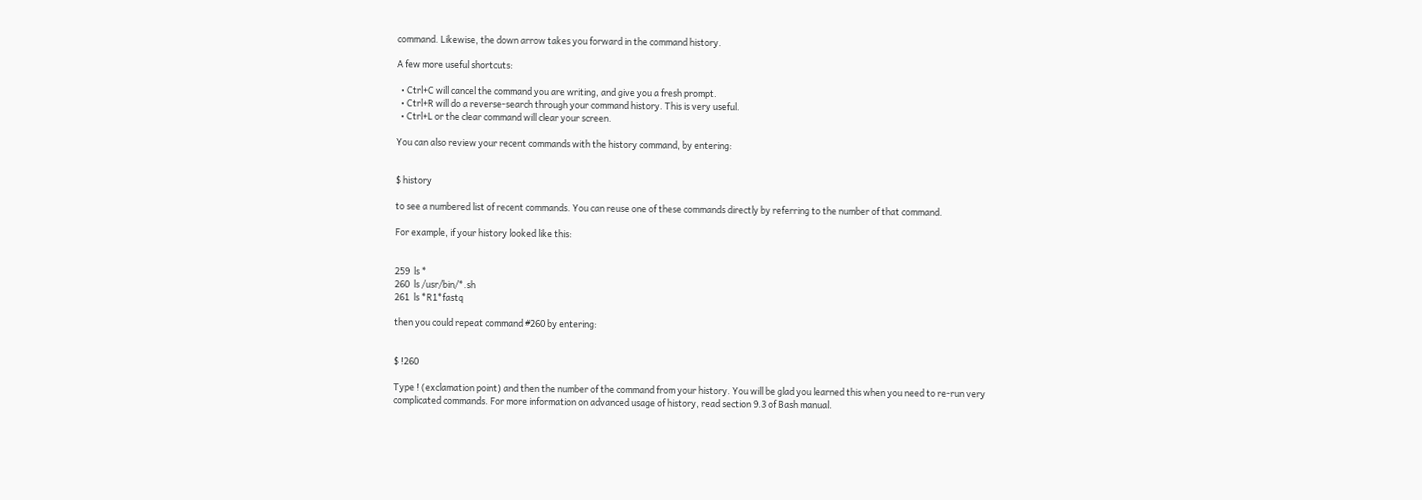command. Likewise, the down arrow takes you forward in the command history.

A few more useful shortcuts:

  • Ctrl+C will cancel the command you are writing, and give you a fresh prompt.
  • Ctrl+R will do a reverse-search through your command history. This is very useful.
  • Ctrl+L or the clear command will clear your screen.

You can also review your recent commands with the history command, by entering:


$ history

to see a numbered list of recent commands. You can reuse one of these commands directly by referring to the number of that command.

For example, if your history looked like this:


259  ls *
260  ls /usr/bin/*.sh
261  ls *R1*fastq

then you could repeat command #260 by entering:


$ !260

Type ! (exclamation point) and then the number of the command from your history. You will be glad you learned this when you need to re-run very complicated commands. For more information on advanced usage of history, read section 9.3 of Bash manual.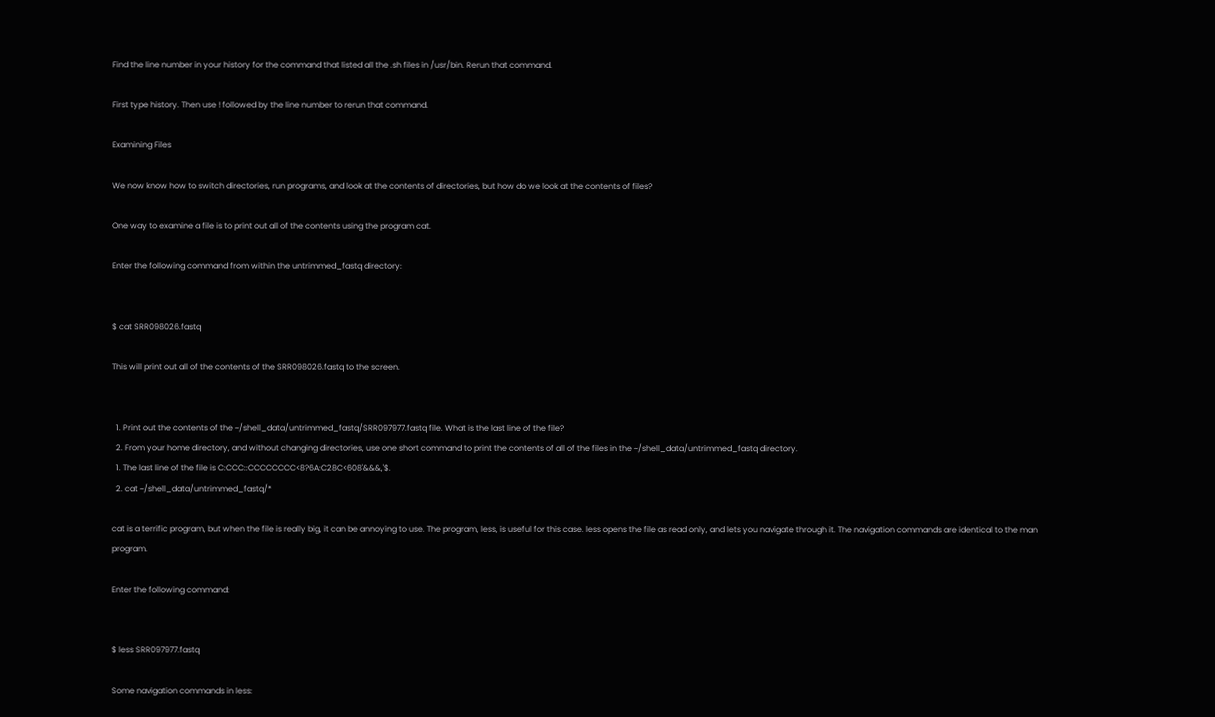Find the line number in your history for the command that listed all the .sh files in /usr/bin. Rerun that command.

First type history. Then use ! followed by the line number to rerun that command.

Examining Files

We now know how to switch directories, run programs, and look at the contents of directories, but how do we look at the contents of files?

One way to examine a file is to print out all of the contents using the program cat.

Enter the following command from within the untrimmed_fastq directory:


$ cat SRR098026.fastq

This will print out all of the contents of the SRR098026.fastq to the screen.


  1. Print out the contents of the ~/shell_data/untrimmed_fastq/SRR097977.fastq file. What is the last line of the file?
  2. From your home directory, and without changing directories, use one short command to print the contents of all of the files in the ~/shell_data/untrimmed_fastq directory.
  1. The last line of the file is C:CCC::CCCCCCCC<8?6A:C28C<608'&&&,'$.
  2. cat ~/shell_data/untrimmed_fastq/*

cat is a terrific program, but when the file is really big, it can be annoying to use. The program, less, is useful for this case. less opens the file as read only, and lets you navigate through it. The navigation commands are identical to the man program.

Enter the following command:


$ less SRR097977.fastq

Some navigation commands in less: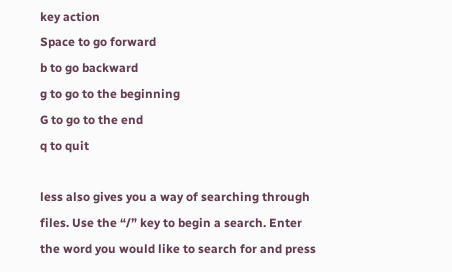key action
Space to go forward
b to go backward
g to go to the beginning
G to go to the end
q to quit

less also gives you a way of searching through files. Use the “/” key to begin a search. Enter the word you would like to search for and press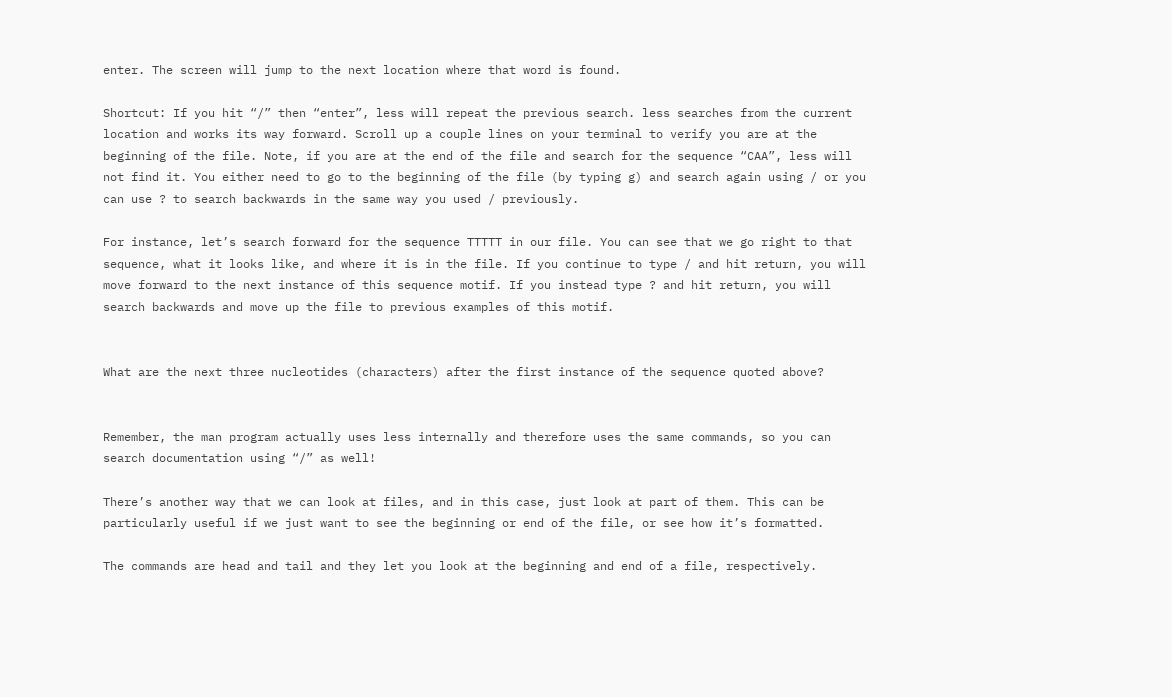enter. The screen will jump to the next location where that word is found.

Shortcut: If you hit “/” then “enter”, less will repeat the previous search. less searches from the current location and works its way forward. Scroll up a couple lines on your terminal to verify you are at the beginning of the file. Note, if you are at the end of the file and search for the sequence “CAA”, less will not find it. You either need to go to the beginning of the file (by typing g) and search again using / or you can use ? to search backwards in the same way you used / previously.

For instance, let’s search forward for the sequence TTTTT in our file. You can see that we go right to that sequence, what it looks like, and where it is in the file. If you continue to type / and hit return, you will move forward to the next instance of this sequence motif. If you instead type ? and hit return, you will search backwards and move up the file to previous examples of this motif.


What are the next three nucleotides (characters) after the first instance of the sequence quoted above?


Remember, the man program actually uses less internally and therefore uses the same commands, so you can search documentation using “/” as well!

There’s another way that we can look at files, and in this case, just look at part of them. This can be particularly useful if we just want to see the beginning or end of the file, or see how it’s formatted.

The commands are head and tail and they let you look at the beginning and end of a file, respectively.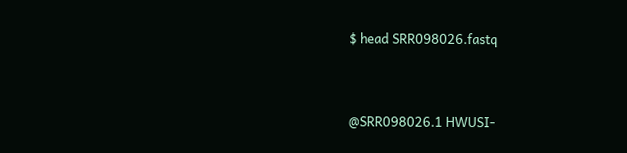$ head SRR098026.fastq


@SRR098026.1 HWUSI-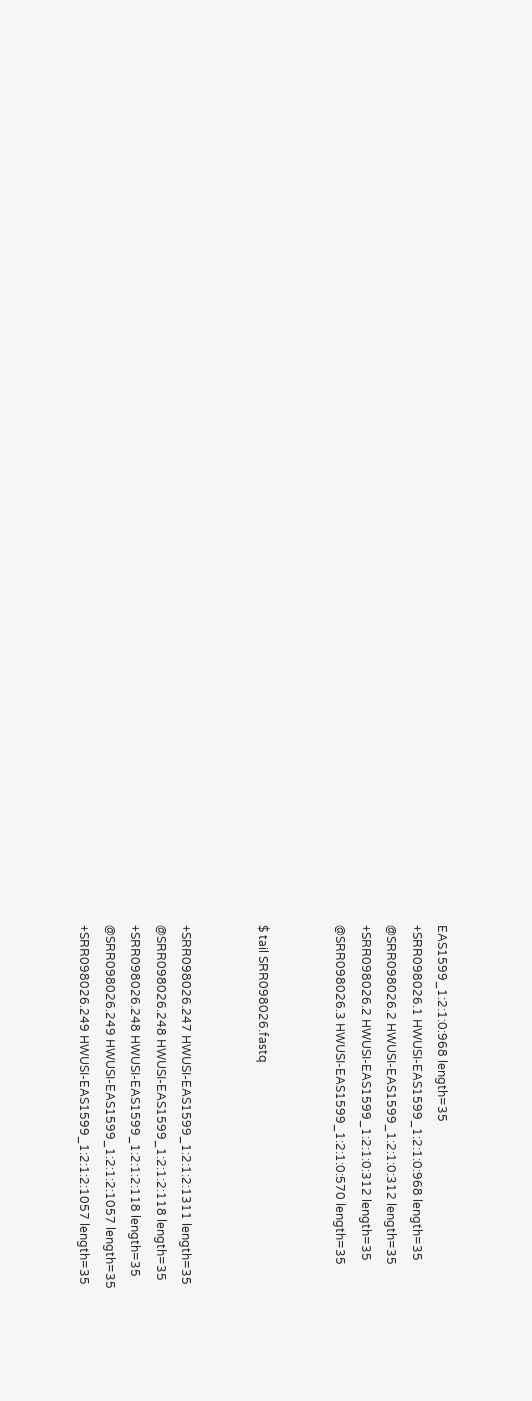EAS1599_1:2:1:0:968 length=35
+SRR098026.1 HWUSI-EAS1599_1:2:1:0:968 length=35
@SRR098026.2 HWUSI-EAS1599_1:2:1:0:312 length=35
+SRR098026.2 HWUSI-EAS1599_1:2:1:0:312 length=35
@SRR098026.3 HWUSI-EAS1599_1:2:1:0:570 length=35


$ tail SRR098026.fastq


+SRR098026.247 HWUSI-EAS1599_1:2:1:2:1311 length=35
@SRR098026.248 HWUSI-EAS1599_1:2:1:2:118 length=35
+SRR098026.248 HWUSI-EAS1599_1:2:1:2:118 length=35
@SRR098026.249 HWUSI-EAS1599_1:2:1:2:1057 length=35
+SRR098026.249 HWUSI-EAS1599_1:2:1:2:1057 length=35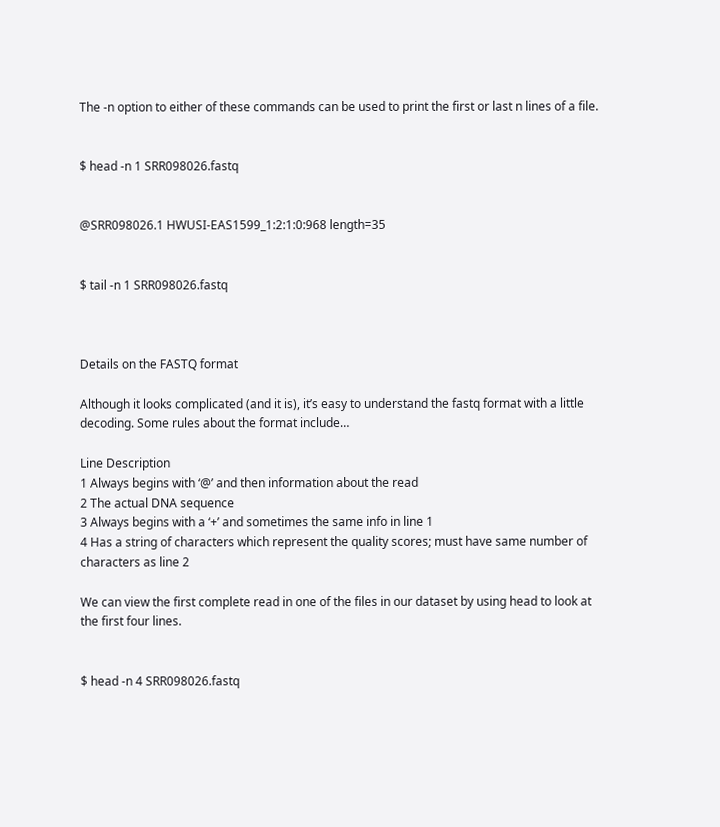The -n option to either of these commands can be used to print the first or last n lines of a file.


$ head -n 1 SRR098026.fastq


@SRR098026.1 HWUSI-EAS1599_1:2:1:0:968 length=35


$ tail -n 1 SRR098026.fastq



Details on the FASTQ format

Although it looks complicated (and it is), it’s easy to understand the fastq format with a little decoding. Some rules about the format include…

Line Description
1 Always begins with ‘@’ and then information about the read
2 The actual DNA sequence
3 Always begins with a ‘+’ and sometimes the same info in line 1
4 Has a string of characters which represent the quality scores; must have same number of characters as line 2

We can view the first complete read in one of the files in our dataset by using head to look at the first four lines.


$ head -n 4 SRR098026.fastq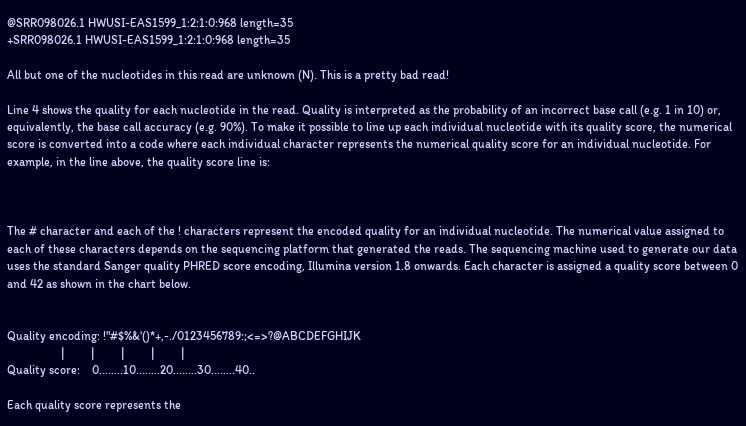@SRR098026.1 HWUSI-EAS1599_1:2:1:0:968 length=35
+SRR098026.1 HWUSI-EAS1599_1:2:1:0:968 length=35

All but one of the nucleotides in this read are unknown (N). This is a pretty bad read!

Line 4 shows the quality for each nucleotide in the read. Quality is interpreted as the probability of an incorrect base call (e.g. 1 in 10) or, equivalently, the base call accuracy (e.g. 90%). To make it possible to line up each individual nucleotide with its quality score, the numerical score is converted into a code where each individual character represents the numerical quality score for an individual nucleotide. For example, in the line above, the quality score line is:



The # character and each of the ! characters represent the encoded quality for an individual nucleotide. The numerical value assigned to each of these characters depends on the sequencing platform that generated the reads. The sequencing machine used to generate our data uses the standard Sanger quality PHRED score encoding, Illumina version 1.8 onwards. Each character is assigned a quality score between 0 and 42 as shown in the chart below.


Quality encoding: !"#$%&'()*+,-./0123456789:;<=>?@ABCDEFGHIJK
                  |         |         |         |         |
Quality score:    0........10........20........30........40..

Each quality score represents the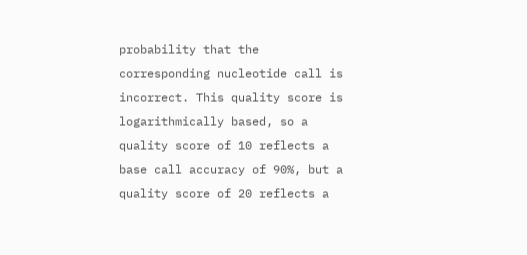probability that the corresponding nucleotide call is incorrect. This quality score is logarithmically based, so a quality score of 10 reflects a base call accuracy of 90%, but a quality score of 20 reflects a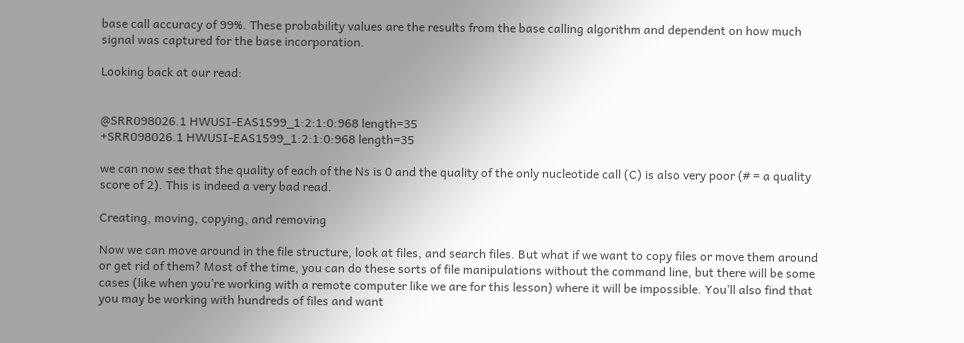base call accuracy of 99%. These probability values are the results from the base calling algorithm and dependent on how much signal was captured for the base incorporation.

Looking back at our read:


@SRR098026.1 HWUSI-EAS1599_1:2:1:0:968 length=35
+SRR098026.1 HWUSI-EAS1599_1:2:1:0:968 length=35

we can now see that the quality of each of the Ns is 0 and the quality of the only nucleotide call (C) is also very poor (# = a quality score of 2). This is indeed a very bad read.

Creating, moving, copying, and removing

Now we can move around in the file structure, look at files, and search files. But what if we want to copy files or move them around or get rid of them? Most of the time, you can do these sorts of file manipulations without the command line, but there will be some cases (like when you’re working with a remote computer like we are for this lesson) where it will be impossible. You’ll also find that you may be working with hundreds of files and want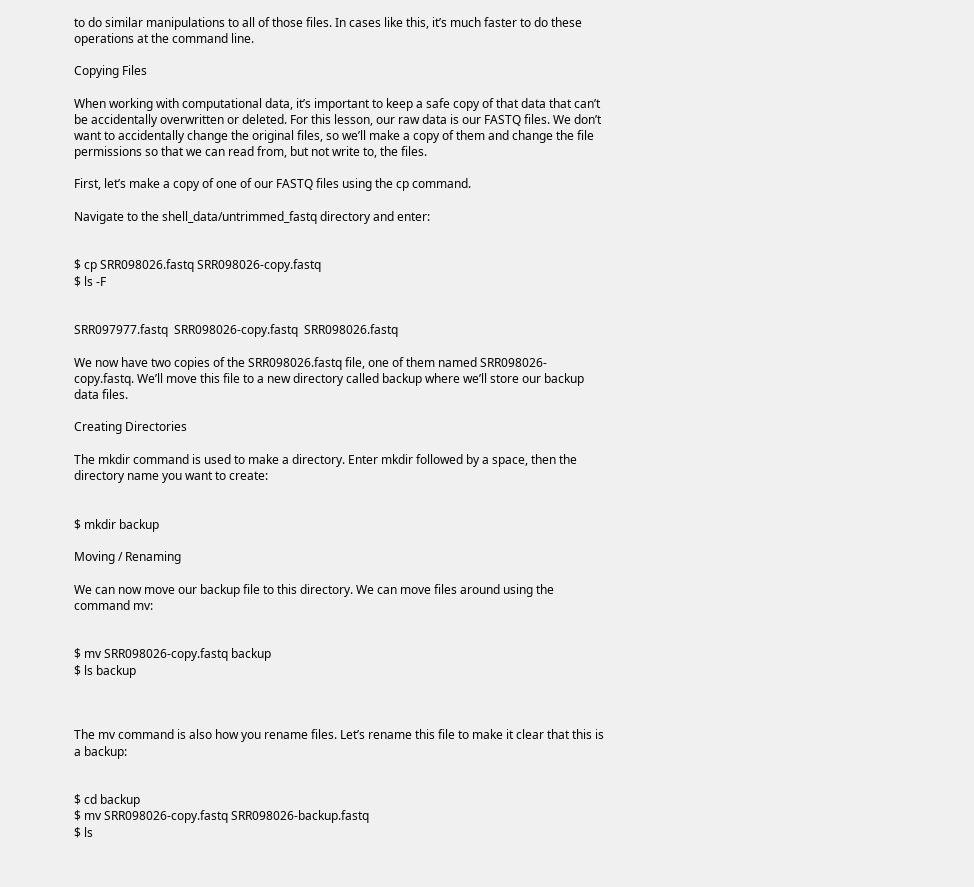to do similar manipulations to all of those files. In cases like this, it’s much faster to do these operations at the command line.

Copying Files

When working with computational data, it’s important to keep a safe copy of that data that can’t be accidentally overwritten or deleted. For this lesson, our raw data is our FASTQ files. We don’t want to accidentally change the original files, so we’ll make a copy of them and change the file permissions so that we can read from, but not write to, the files.

First, let’s make a copy of one of our FASTQ files using the cp command.

Navigate to the shell_data/untrimmed_fastq directory and enter:


$ cp SRR098026.fastq SRR098026-copy.fastq
$ ls -F


SRR097977.fastq  SRR098026-copy.fastq  SRR098026.fastq

We now have two copies of the SRR098026.fastq file, one of them named SRR098026-copy.fastq. We’ll move this file to a new directory called backup where we’ll store our backup data files.

Creating Directories

The mkdir command is used to make a directory. Enter mkdir followed by a space, then the directory name you want to create:


$ mkdir backup

Moving / Renaming

We can now move our backup file to this directory. We can move files around using the command mv:


$ mv SRR098026-copy.fastq backup
$ ls backup



The mv command is also how you rename files. Let’s rename this file to make it clear that this is a backup:


$ cd backup
$ mv SRR098026-copy.fastq SRR098026-backup.fastq
$ ls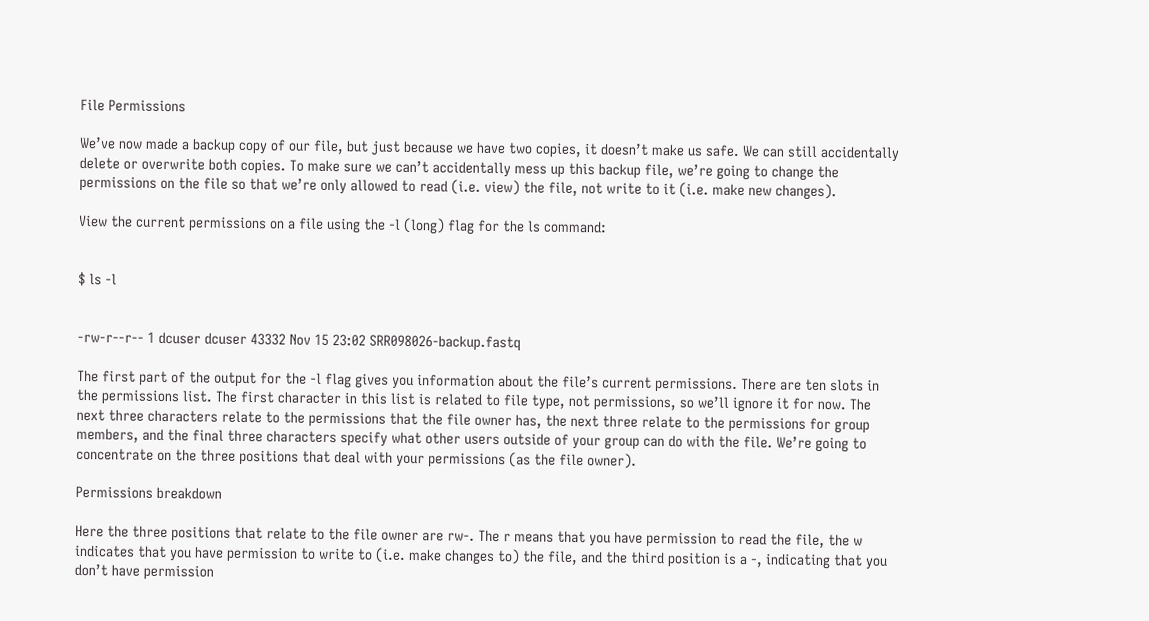File Permissions

We’ve now made a backup copy of our file, but just because we have two copies, it doesn’t make us safe. We can still accidentally delete or overwrite both copies. To make sure we can’t accidentally mess up this backup file, we’re going to change the permissions on the file so that we’re only allowed to read (i.e. view) the file, not write to it (i.e. make new changes).

View the current permissions on a file using the -l (long) flag for the ls command:


$ ls -l


-rw-r--r-- 1 dcuser dcuser 43332 Nov 15 23:02 SRR098026-backup.fastq

The first part of the output for the -l flag gives you information about the file’s current permissions. There are ten slots in the permissions list. The first character in this list is related to file type, not permissions, so we’ll ignore it for now. The next three characters relate to the permissions that the file owner has, the next three relate to the permissions for group members, and the final three characters specify what other users outside of your group can do with the file. We’re going to concentrate on the three positions that deal with your permissions (as the file owner).

Permissions breakdown

Here the three positions that relate to the file owner are rw-. The r means that you have permission to read the file, the w indicates that you have permission to write to (i.e. make changes to) the file, and the third position is a -, indicating that you don’t have permission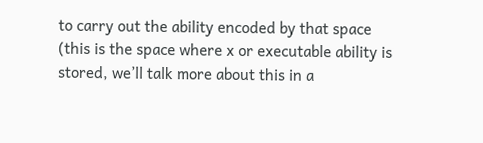to carry out the ability encoded by that space (this is the space where x or executable ability is stored, we’ll talk more about this in a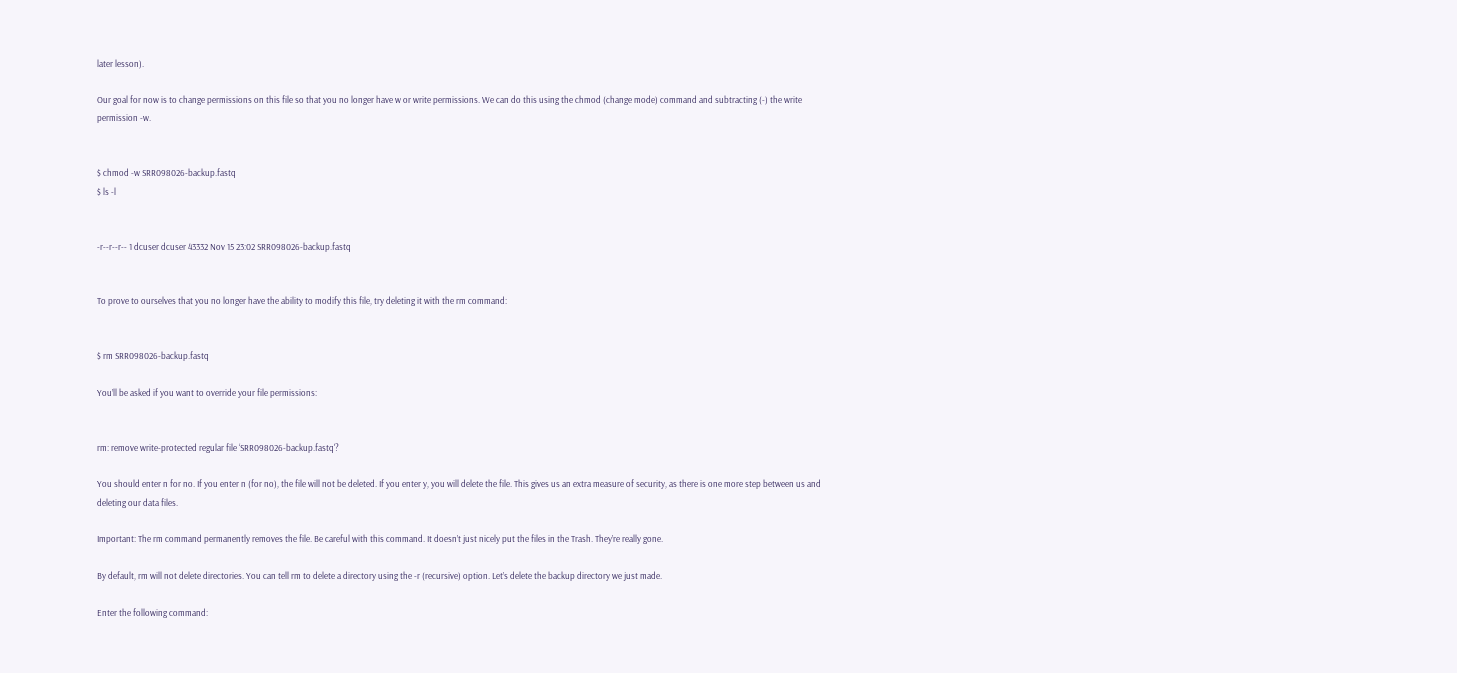later lesson).

Our goal for now is to change permissions on this file so that you no longer have w or write permissions. We can do this using the chmod (change mode) command and subtracting (-) the write permission -w.


$ chmod -w SRR098026-backup.fastq
$ ls -l


-r--r--r-- 1 dcuser dcuser 43332 Nov 15 23:02 SRR098026-backup.fastq


To prove to ourselves that you no longer have the ability to modify this file, try deleting it with the rm command:


$ rm SRR098026-backup.fastq

You’ll be asked if you want to override your file permissions:


rm: remove write-protected regular file ‘SRR098026-backup.fastq'?

You should enter n for no. If you enter n (for no), the file will not be deleted. If you enter y, you will delete the file. This gives us an extra measure of security, as there is one more step between us and deleting our data files.

Important: The rm command permanently removes the file. Be careful with this command. It doesn’t just nicely put the files in the Trash. They’re really gone.

By default, rm will not delete directories. You can tell rm to delete a directory using the -r (recursive) option. Let’s delete the backup directory we just made.

Enter the following command: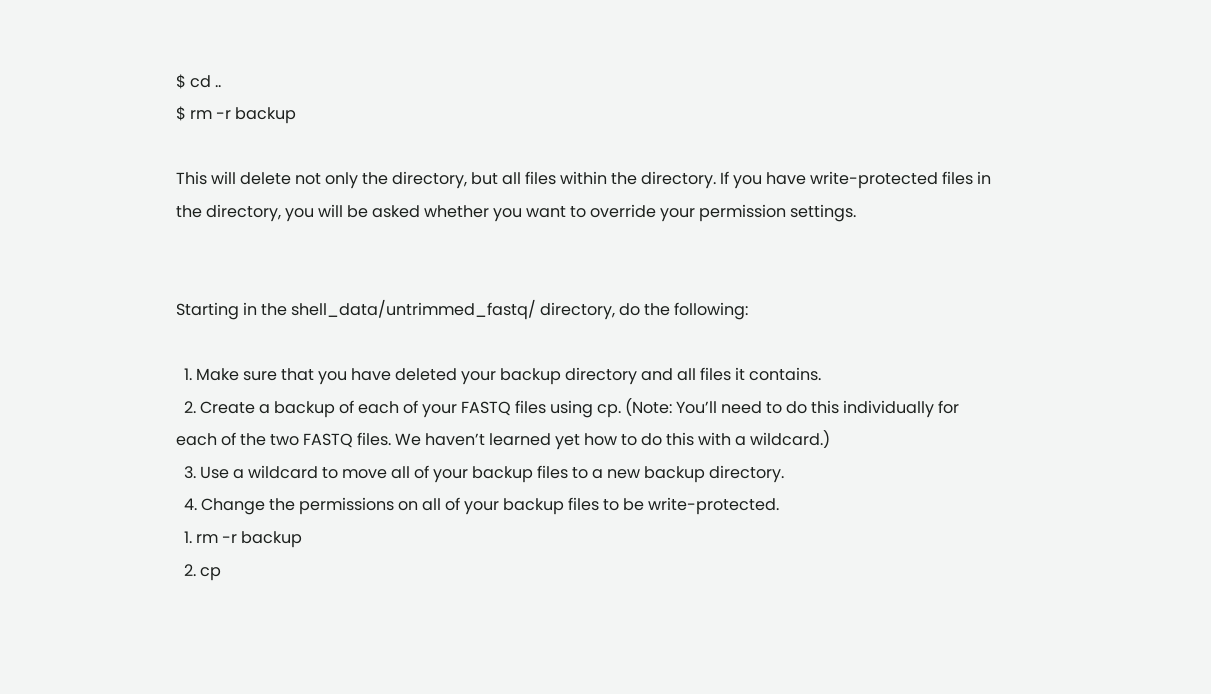$ cd ..
$ rm -r backup

This will delete not only the directory, but all files within the directory. If you have write-protected files in the directory, you will be asked whether you want to override your permission settings.


Starting in the shell_data/untrimmed_fastq/ directory, do the following:

  1. Make sure that you have deleted your backup directory and all files it contains.
  2. Create a backup of each of your FASTQ files using cp. (Note: You’ll need to do this individually for each of the two FASTQ files. We haven’t learned yet how to do this with a wildcard.)
  3. Use a wildcard to move all of your backup files to a new backup directory.
  4. Change the permissions on all of your backup files to be write-protected.
  1. rm -r backup
  2. cp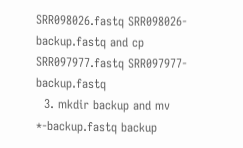SRR098026.fastq SRR098026-backup.fastq and cp SRR097977.fastq SRR097977-backup.fastq
  3. mkdir backup and mv *-backup.fastq backup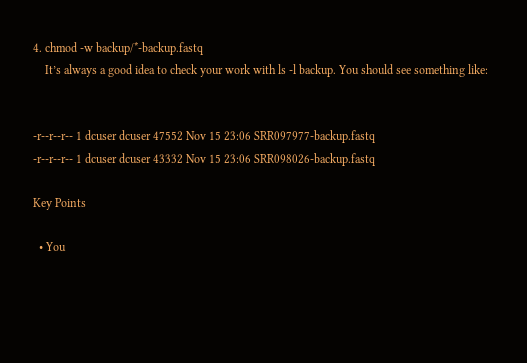4. chmod -w backup/*-backup.fastq
    It’s always a good idea to check your work with ls -l backup. You should see something like:


-r--r--r-- 1 dcuser dcuser 47552 Nov 15 23:06 SRR097977-backup.fastq
-r--r--r-- 1 dcuser dcuser 43332 Nov 15 23:06 SRR098026-backup.fastq

Key Points

  • You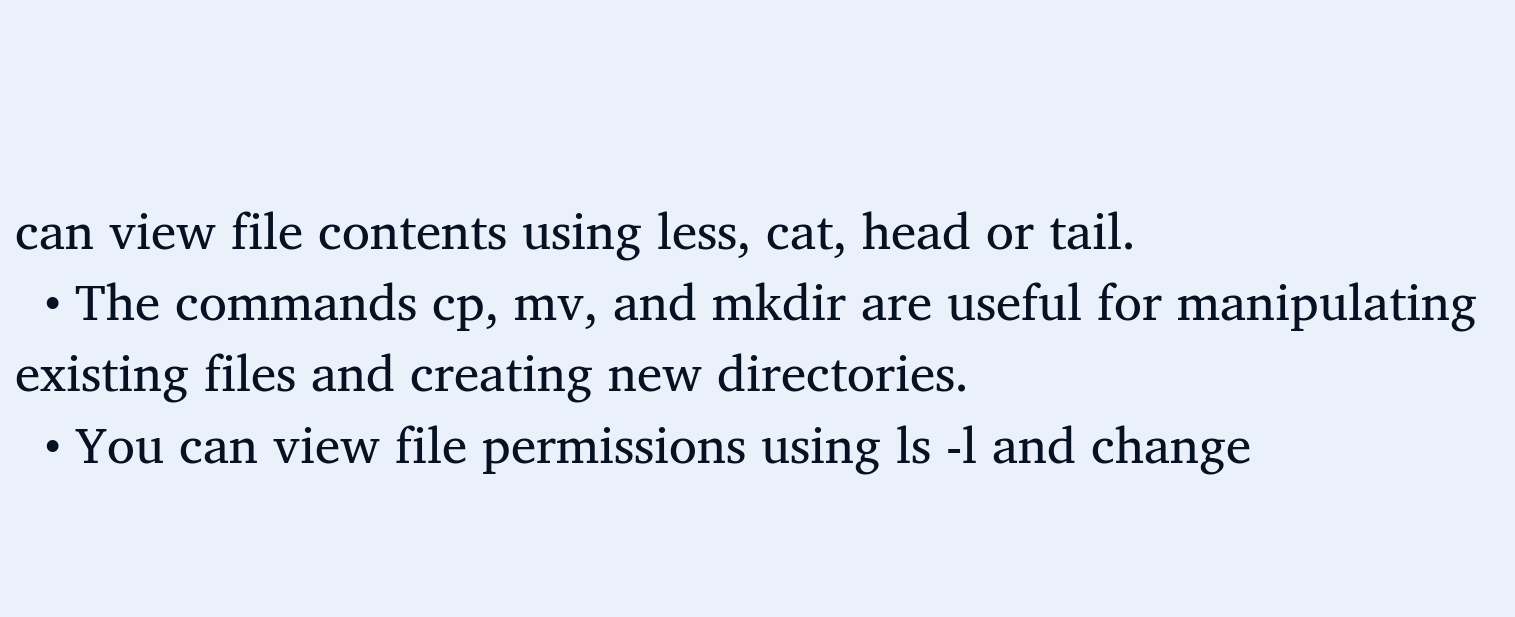can view file contents using less, cat, head or tail.
  • The commands cp, mv, and mkdir are useful for manipulating existing files and creating new directories.
  • You can view file permissions using ls -l and change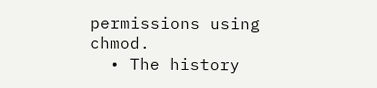permissions using chmod.
  • The history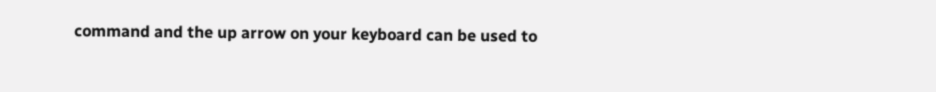command and the up arrow on your keyboard can be used to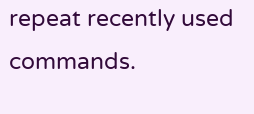repeat recently used commands.